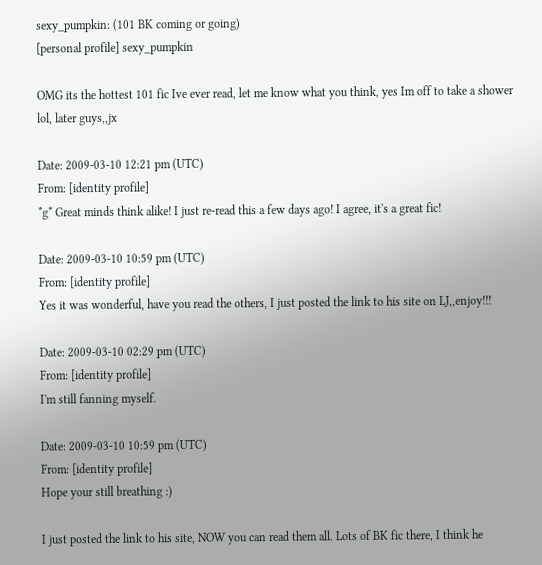sexy_pumpkin: (101 BK coming or going)
[personal profile] sexy_pumpkin

OMG its the hottest 101 fic Ive ever read, let me know what you think, yes Im off to take a shower lol, later guys,,jx

Date: 2009-03-10 12:21 pm (UTC)
From: [identity profile]
*g* Great minds think alike! I just re-read this a few days ago! I agree, it's a great fic!

Date: 2009-03-10 10:59 pm (UTC)
From: [identity profile]
Yes it was wonderful, have you read the others, I just posted the link to his site on LJ,,enjoy!!!

Date: 2009-03-10 02:29 pm (UTC)
From: [identity profile]
I'm still fanning myself.

Date: 2009-03-10 10:59 pm (UTC)
From: [identity profile]
Hope your still breathing :)

I just posted the link to his site, NOW you can read them all. Lots of BK fic there, I think he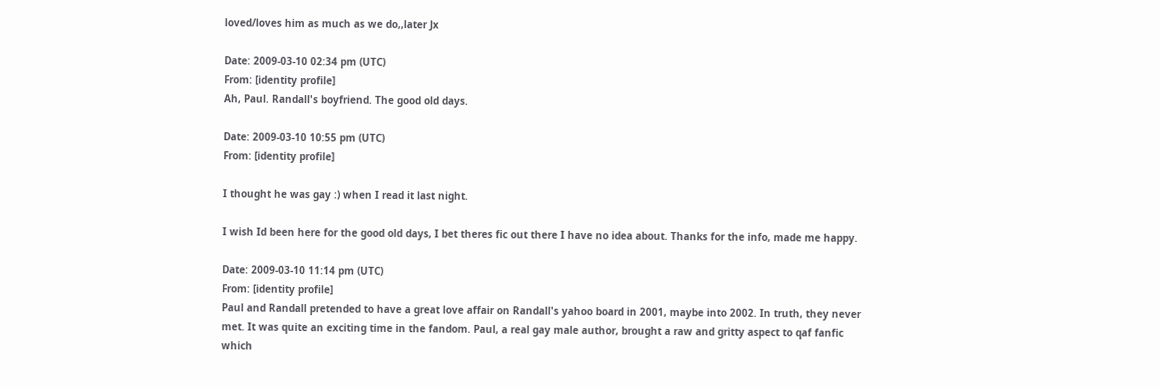loved/loves him as much as we do,,later Jx

Date: 2009-03-10 02:34 pm (UTC)
From: [identity profile]
Ah, Paul. Randall's boyfriend. The good old days.

Date: 2009-03-10 10:55 pm (UTC)
From: [identity profile]

I thought he was gay :) when I read it last night.

I wish Id been here for the good old days, I bet theres fic out there I have no idea about. Thanks for the info, made me happy.

Date: 2009-03-10 11:14 pm (UTC)
From: [identity profile]
Paul and Randall pretended to have a great love affair on Randall's yahoo board in 2001, maybe into 2002. In truth, they never met. It was quite an exciting time in the fandom. Paul, a real gay male author, brought a raw and gritty aspect to qaf fanfic which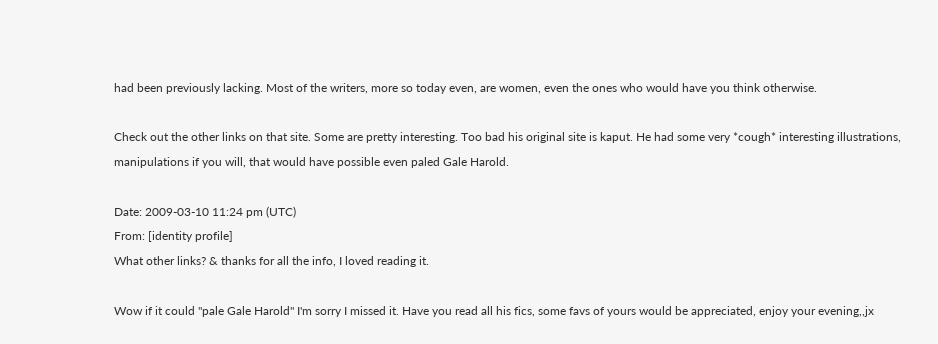had been previously lacking. Most of the writers, more so today even, are women, even the ones who would have you think otherwise.

Check out the other links on that site. Some are pretty interesting. Too bad his original site is kaput. He had some very *cough* interesting illustrations, manipulations if you will, that would have possible even paled Gale Harold.

Date: 2009-03-10 11:24 pm (UTC)
From: [identity profile]
What other links? & thanks for all the info, I loved reading it.

Wow if it could "pale Gale Harold" I'm sorry I missed it. Have you read all his fics, some favs of yours would be appreciated, enjoy your evening,,jx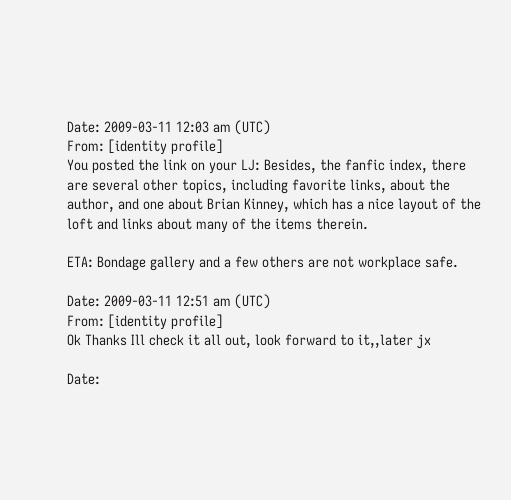Date: 2009-03-11 12:03 am (UTC)
From: [identity profile]
You posted the link on your LJ: Besides, the fanfic index, there are several other topics, including favorite links, about the author, and one about Brian Kinney, which has a nice layout of the loft and links about many of the items therein.

ETA: Bondage gallery and a few others are not workplace safe.

Date: 2009-03-11 12:51 am (UTC)
From: [identity profile]
Ok Thanks Ill check it all out, look forward to it,,later jx

Date: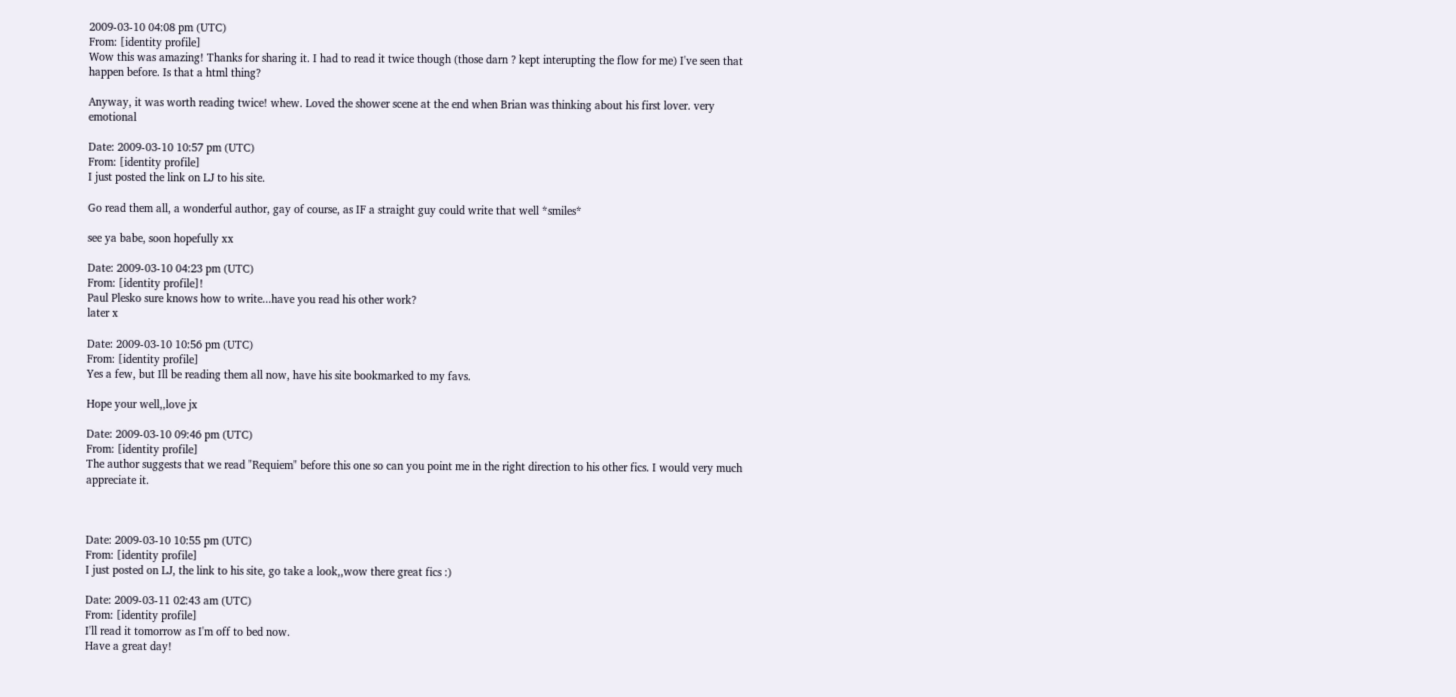2009-03-10 04:08 pm (UTC)
From: [identity profile]
Wow this was amazing! Thanks for sharing it. I had to read it twice though (those darn ? kept interupting the flow for me) I've seen that happen before. Is that a html thing?

Anyway, it was worth reading twice! whew. Loved the shower scene at the end when Brian was thinking about his first lover. very emotional

Date: 2009-03-10 10:57 pm (UTC)
From: [identity profile]
I just posted the link on LJ to his site.

Go read them all, a wonderful author, gay of course, as IF a straight guy could write that well *smiles*

see ya babe, soon hopefully xx

Date: 2009-03-10 04:23 pm (UTC)
From: [identity profile]!
Paul Plesko sure knows how to write...have you read his other work?
later x

Date: 2009-03-10 10:56 pm (UTC)
From: [identity profile]
Yes a few, but Ill be reading them all now, have his site bookmarked to my favs.

Hope your well,,love jx

Date: 2009-03-10 09:46 pm (UTC)
From: [identity profile]
The author suggests that we read "Requiem" before this one so can you point me in the right direction to his other fics. I would very much appreciate it.



Date: 2009-03-10 10:55 pm (UTC)
From: [identity profile]
I just posted on LJ, the link to his site, go take a look,,wow there great fics :)

Date: 2009-03-11 02:43 am (UTC)
From: [identity profile]
I'll read it tomorrow as I'm off to bed now.
Have a great day!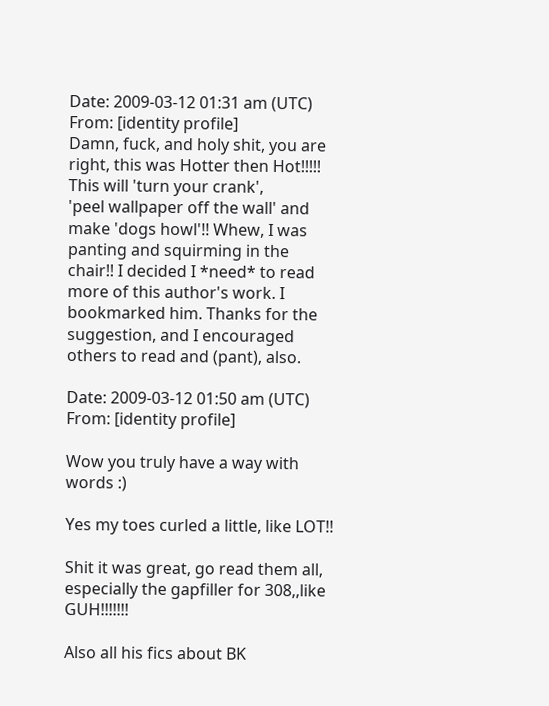Date: 2009-03-12 01:31 am (UTC)
From: [identity profile]
Damn, fuck, and holy shit, you are right, this was Hotter then Hot!!!!! This will 'turn your crank',
'peel wallpaper off the wall' and make 'dogs howl'!! Whew, I was panting and squirming in the
chair!! I decided I *need* to read more of this author's work. I bookmarked him. Thanks for the
suggestion, and I encouraged others to read and (pant), also.

Date: 2009-03-12 01:50 am (UTC)
From: [identity profile]

Wow you truly have a way with words :)

Yes my toes curled a little, like LOT!!

Shit it was great, go read them all, especially the gapfiller for 308,,like GUH!!!!!!!

Also all his fics about BK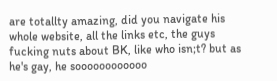are totallty amazing, did you navigate his whole website, all the links etc, the guys fucking nuts about BK, like who isn;t? but as he's gay, he soooooooooooo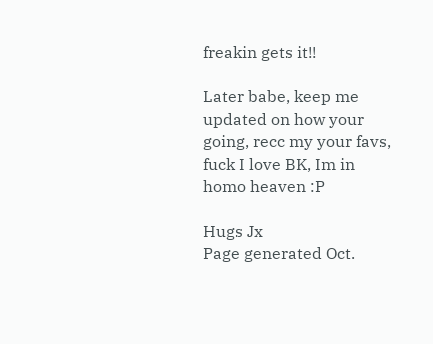freakin gets it!!

Later babe, keep me updated on how your going, recc my your favs, fuck I love BK, Im in homo heaven :P

Hugs Jx
Page generated Oct.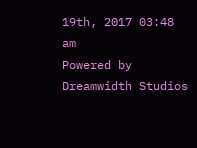19th, 2017 03:48 am
Powered by Dreamwidth Studios